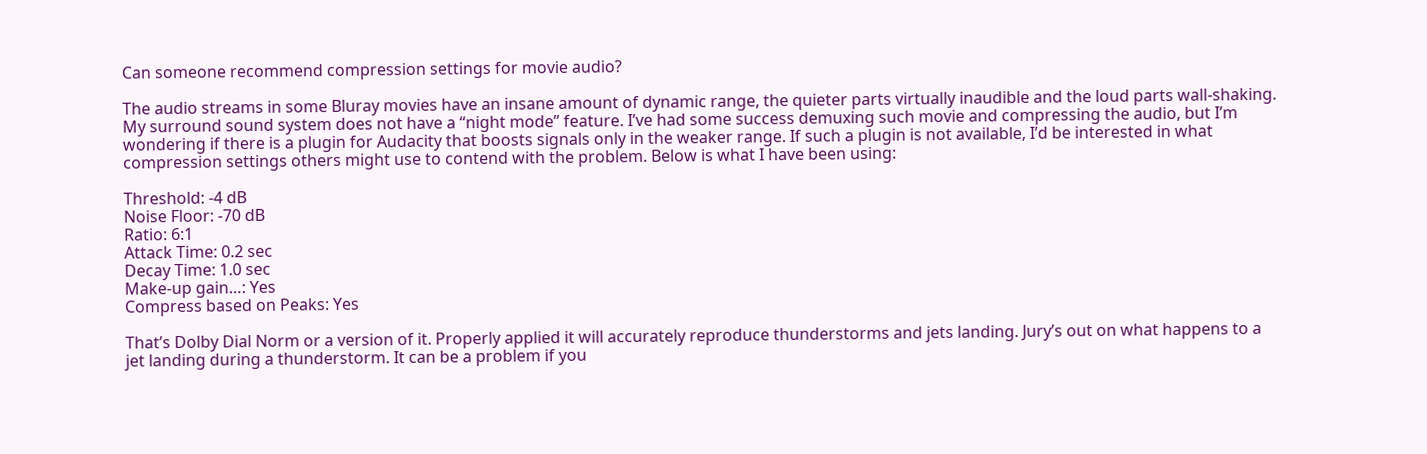Can someone recommend compression settings for movie audio?

The audio streams in some Bluray movies have an insane amount of dynamic range, the quieter parts virtually inaudible and the loud parts wall-shaking. My surround sound system does not have a “night mode” feature. I’ve had some success demuxing such movie and compressing the audio, but I’m wondering if there is a plugin for Audacity that boosts signals only in the weaker range. If such a plugin is not available, I’d be interested in what compression settings others might use to contend with the problem. Below is what I have been using:

Threshold: -4 dB
Noise Floor: -70 dB
Ratio: 6:1
Attack Time: 0.2 sec
Decay Time: 1.0 sec
Make-up gain…: Yes
Compress based on Peaks: Yes

That’s Dolby Dial Norm or a version of it. Properly applied it will accurately reproduce thunderstorms and jets landing. Jury’s out on what happens to a jet landing during a thunderstorm. It can be a problem if you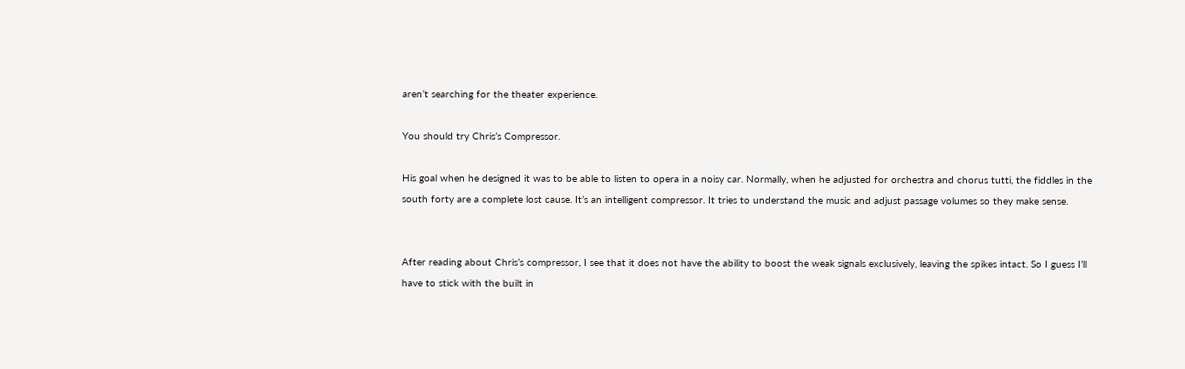aren’t searching for the theater experience.

You should try Chris’s Compressor.

His goal when he designed it was to be able to listen to opera in a noisy car. Normally, when he adjusted for orchestra and chorus tutti, the fiddles in the south forty are a complete lost cause. It’s an intelligent compressor. It tries to understand the music and adjust passage volumes so they make sense.


After reading about Chris’s compressor, I see that it does not have the ability to boost the weak signals exclusively, leaving the spikes intact. So I guess I’ll have to stick with the built in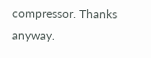compressor. Thanks anyway.